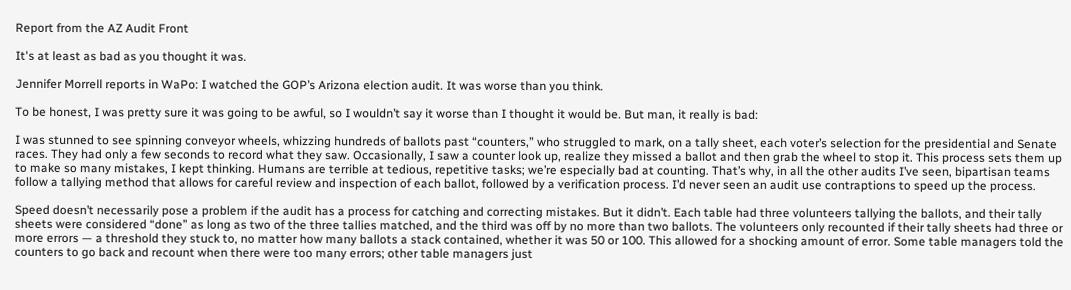Report from the AZ Audit Front

It's at least as bad as you thought it was.

Jennifer Morrell reports in WaPo: I watched the GOP’s Arizona election audit. It was worse than you think.

To be honest, I was pretty sure it was going to be awful, so I wouldn’t say it worse than I thought it would be. But man, it really is bad:

I was stunned to see spinning conveyor wheels, whizzing hundreds of ballots past “counters,” who struggled to mark, on a tally sheet, each voter’s selection for the presidential and Senate races. They had only a few seconds to record what they saw. Occasionally, I saw a counter look up, realize they missed a ballot and then grab the wheel to stop it. This process sets them up to make so many mistakes, I kept thinking. Humans are terrible at tedious, repetitive tasks; we’re especially bad at counting. That’s why, in all the other audits I’ve seen, bipartisan teams follow a tallying method that allows for careful review and inspection of each ballot, followed by a verification process. I’d never seen an audit use contraptions to speed up the process.

Speed doesn’t necessarily pose a problem if the audit has a process for catching and correcting mistakes. But it didn’t. Each table had three volunteers tallying the ballots, and their tally sheets were considered “done” as long as two of the three tallies matched, and the third was off by no more than two ballots. The volunteers only recounted if their tally sheets had three or more errors — a threshold they stuck to, no matter how many ballots a stack contained, whether it was 50 or 100. This allowed for a shocking amount of error. Some table managers told the counters to go back and recount when there were too many errors; other table managers just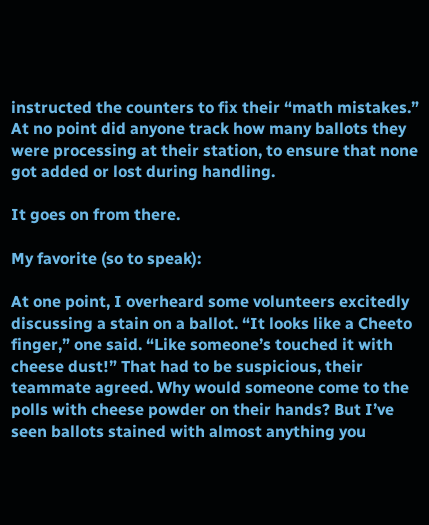instructed the counters to fix their “math mistakes.” At no point did anyone track how many ballots they were processing at their station, to ensure that none got added or lost during handling.

It goes on from there.

My favorite (so to speak):

At one point, I overheard some volunteers excitedly discussing a stain on a ballot. “It looks like a Cheeto finger,” one said. “Like someone’s touched it with cheese dust!” That had to be suspicious, their teammate agreed. Why would someone come to the polls with cheese powder on their hands? But I’ve seen ballots stained with almost anything you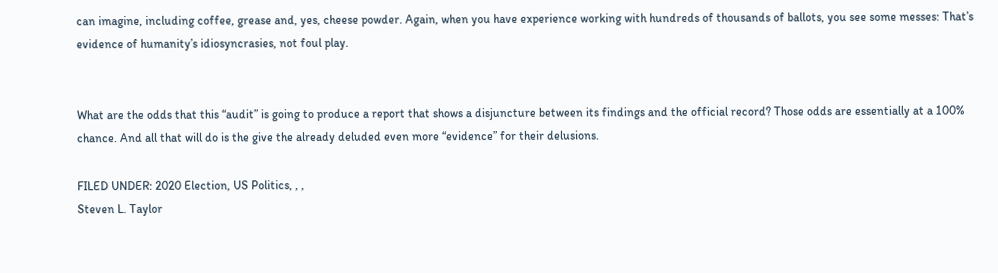can imagine, including coffee, grease and, yes, cheese powder. Again, when you have experience working with hundreds of thousands of ballots, you see some messes: That’s evidence of humanity’s idiosyncrasies, not foul play.


What are the odds that this “audit” is going to produce a report that shows a disjuncture between its findings and the official record? Those odds are essentially at a 100% chance. And all that will do is the give the already deluded even more “evidence” for their delusions.

FILED UNDER: 2020 Election, US Politics, , ,
Steven L. Taylor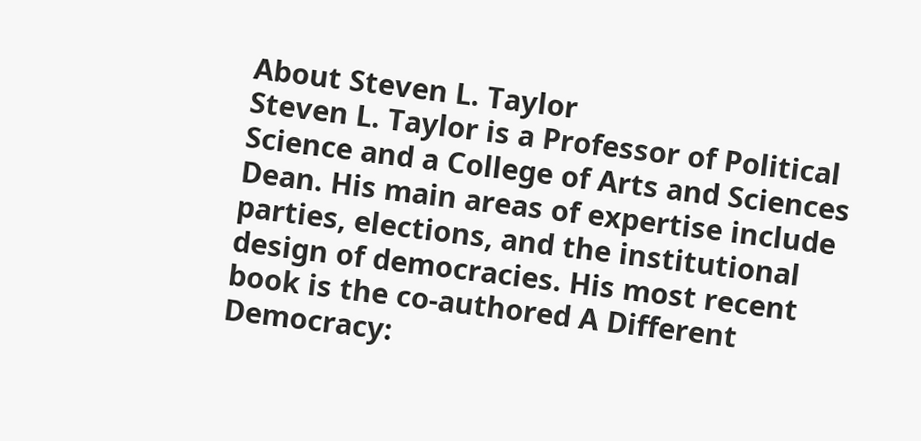About Steven L. Taylor
Steven L. Taylor is a Professor of Political Science and a College of Arts and Sciences Dean. His main areas of expertise include parties, elections, and the institutional design of democracies. His most recent book is the co-authored A Different Democracy: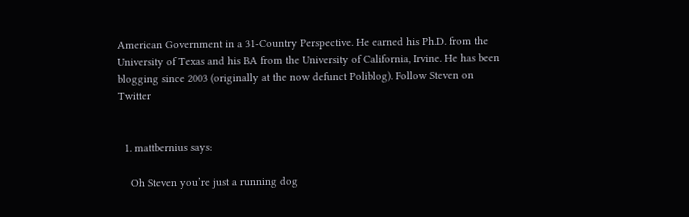American Government in a 31-Country Perspective. He earned his Ph.D. from the University of Texas and his BA from the University of California, Irvine. He has been blogging since 2003 (originally at the now defunct Poliblog). Follow Steven on Twitter


  1. mattbernius says:

    Oh Steven you’re just a running dog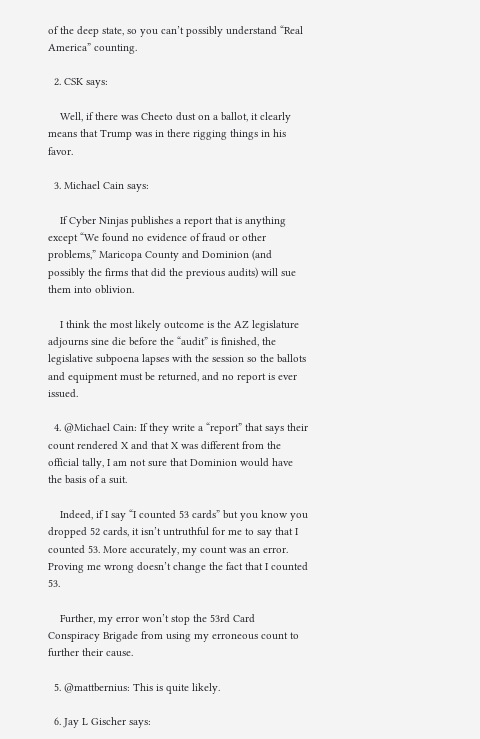of the deep state, so you can’t possibly understand “Real America” counting.

  2. CSK says:

    Well, if there was Cheeto dust on a ballot, it clearly means that Trump was in there rigging things in his favor.

  3. Michael Cain says:

    If Cyber Ninjas publishes a report that is anything except “We found no evidence of fraud or other problems,” Maricopa County and Dominion (and possibly the firms that did the previous audits) will sue them into oblivion.

    I think the most likely outcome is the AZ legislature adjourns sine die before the “audit” is finished, the legislative subpoena lapses with the session so the ballots and equipment must be returned, and no report is ever issued.

  4. @Michael Cain: If they write a “report” that says their count rendered X and that X was different from the official tally, I am not sure that Dominion would have the basis of a suit.

    Indeed, if I say “I counted 53 cards” but you know you dropped 52 cards, it isn’t untruthful for me to say that I counted 53. More accurately, my count was an error. Proving me wrong doesn’t change the fact that I counted 53.

    Further, my error won’t stop the 53rd Card Conspiracy Brigade from using my erroneous count to further their cause.

  5. @mattbernius: This is quite likely.

  6. Jay L Gischer says: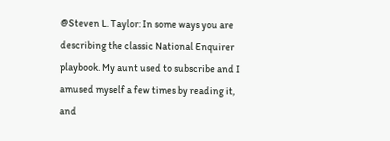@Steven L. Taylor: In some ways you are describing the classic National Enquirer playbook. My aunt used to subscribe and I amused myself a few times by reading it, and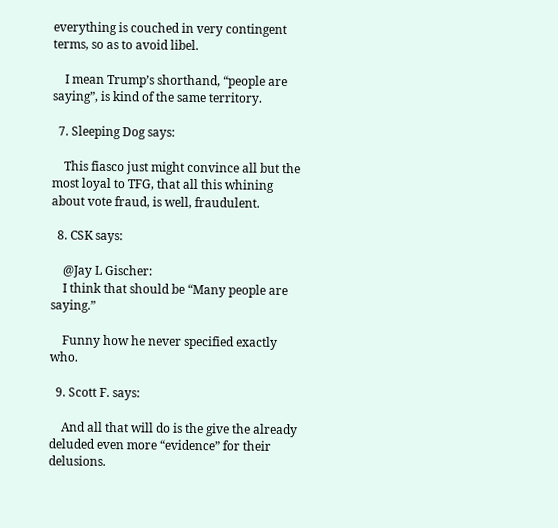everything is couched in very contingent terms, so as to avoid libel.

    I mean Trump’s shorthand, “people are saying”, is kind of the same territory.

  7. Sleeping Dog says:

    This fiasco just might convince all but the most loyal to TFG, that all this whining about vote fraud, is well, fraudulent.

  8. CSK says:

    @Jay L Gischer:
    I think that should be “Many people are saying.”

    Funny how he never specified exactly who.

  9. Scott F. says:

    And all that will do is the give the already deluded even more “evidence” for their delusions.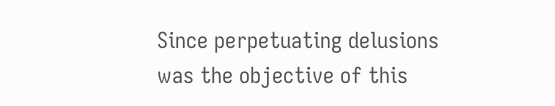Since perpetuating delusions was the objective of this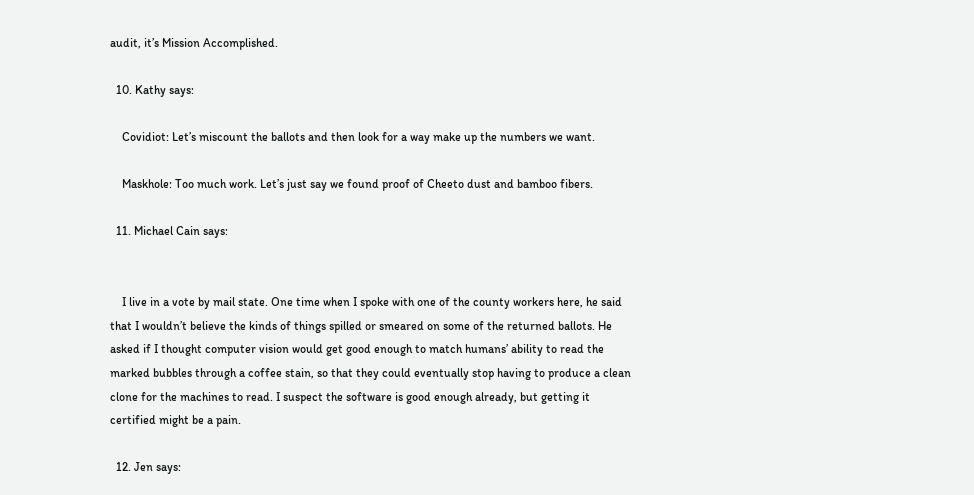audit, it’s Mission Accomplished.

  10. Kathy says:

    Covidiot: Let’s miscount the ballots and then look for a way make up the numbers we want.

    Maskhole: Too much work. Let’s just say we found proof of Cheeto dust and bamboo fibers.

  11. Michael Cain says:


    I live in a vote by mail state. One time when I spoke with one of the county workers here, he said that I wouldn’t believe the kinds of things spilled or smeared on some of the returned ballots. He asked if I thought computer vision would get good enough to match humans’ ability to read the marked bubbles through a coffee stain, so that they could eventually stop having to produce a clean clone for the machines to read. I suspect the software is good enough already, but getting it certified might be a pain.

  12. Jen says: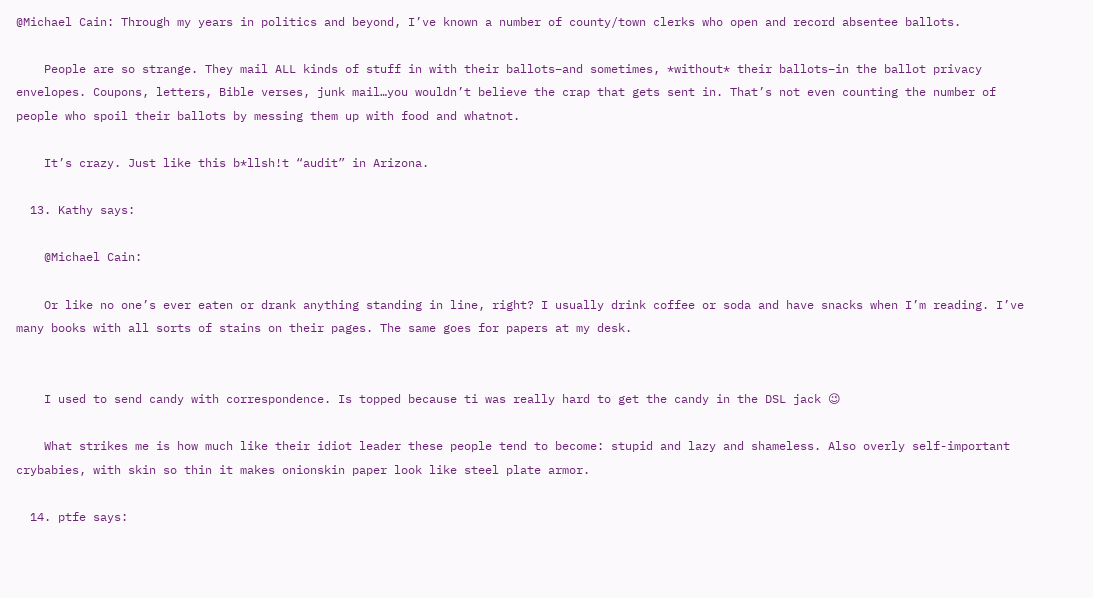@Michael Cain: Through my years in politics and beyond, I’ve known a number of county/town clerks who open and record absentee ballots.

    People are so strange. They mail ALL kinds of stuff in with their ballots–and sometimes, *without* their ballots–in the ballot privacy envelopes. Coupons, letters, Bible verses, junk mail…you wouldn’t believe the crap that gets sent in. That’s not even counting the number of people who spoil their ballots by messing them up with food and whatnot.

    It’s crazy. Just like this b*llsh!t “audit” in Arizona.

  13. Kathy says:

    @Michael Cain:

    Or like no one’s ever eaten or drank anything standing in line, right? I usually drink coffee or soda and have snacks when I’m reading. I’ve many books with all sorts of stains on their pages. The same goes for papers at my desk.


    I used to send candy with correspondence. Is topped because ti was really hard to get the candy in the DSL jack 😉

    What strikes me is how much like their idiot leader these people tend to become: stupid and lazy and shameless. Also overly self-important crybabies, with skin so thin it makes onionskin paper look like steel plate armor.

  14. ptfe says: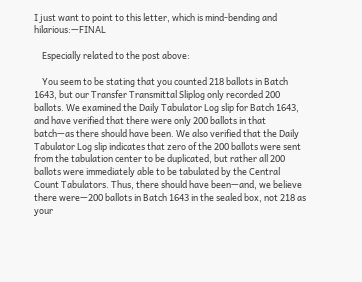I just want to point to this letter, which is mind-bending and hilarious:—FINAL

    Especially related to the post above:

    You seem to be stating that you counted 218 ballots in Batch 1643, but our Transfer Transmittal Sliplog only recorded 200 ballots. We examined the Daily Tabulator Log slip for Batch 1643, and have verified that there were only 200 ballots in that batch—as there should have been. We also verified that the Daily Tabulator Log slip indicates that zero of the 200 ballots were sent from the tabulation center to be duplicated, but rather all 200 ballots were immediately able to be tabulated by the Central Count Tabulators. Thus, there should have been—and, we believe there were—200 ballots in Batch 1643 in the sealed box, not 218 as your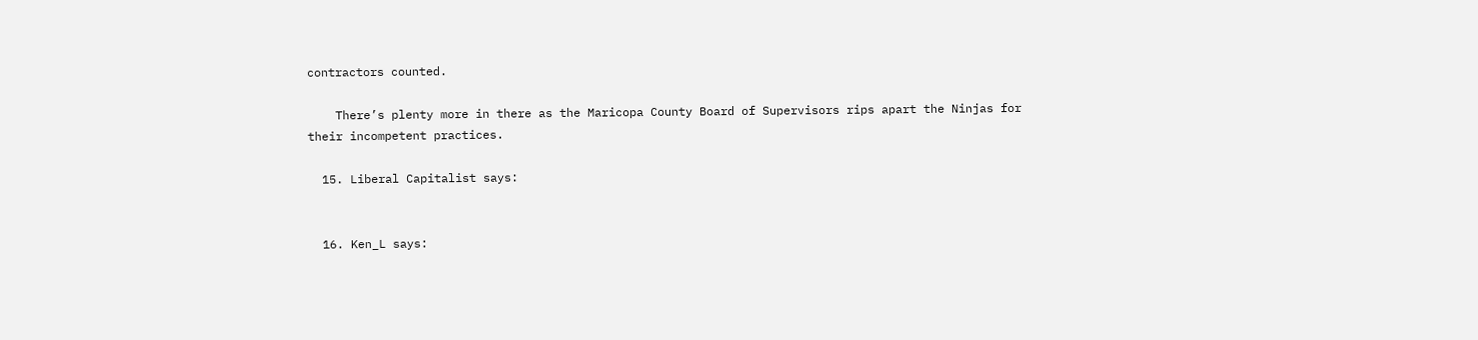contractors counted.

    There’s plenty more in there as the Maricopa County Board of Supervisors rips apart the Ninjas for their incompetent practices.

  15. Liberal Capitalist says:


  16. Ken_L says: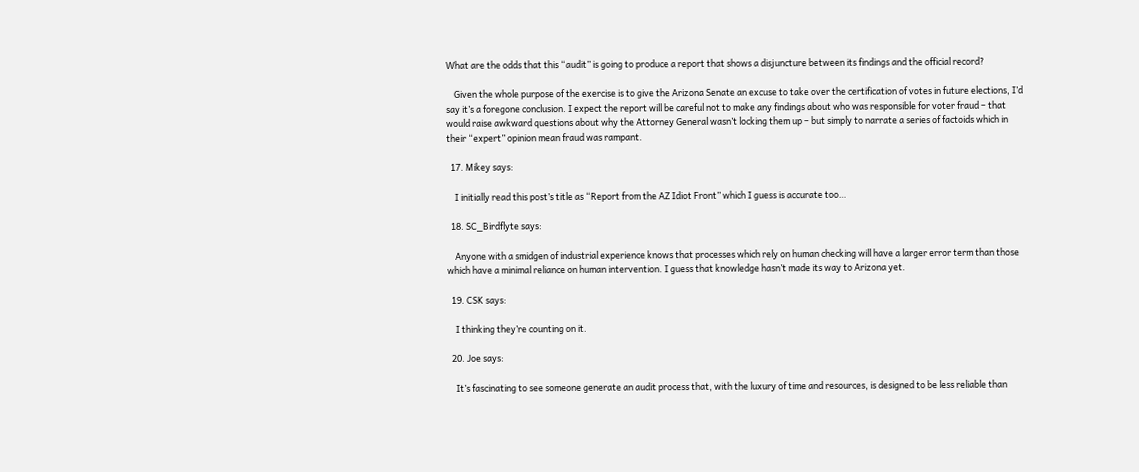What are the odds that this “audit” is going to produce a report that shows a disjuncture between its findings and the official record?

    Given the whole purpose of the exercise is to give the Arizona Senate an excuse to take over the certification of votes in future elections, I’d say it’s a foregone conclusion. I expect the report will be careful not to make any findings about who was responsible for voter fraud – that would raise awkward questions about why the Attorney General wasn’t locking them up – but simply to narrate a series of factoids which in their “expert” opinion mean fraud was rampant.

  17. Mikey says:

    I initially read this post’s title as “Report from the AZ Idiot Front” which I guess is accurate too…

  18. SC_Birdflyte says:

    Anyone with a smidgen of industrial experience knows that processes which rely on human checking will have a larger error term than those which have a minimal reliance on human intervention. I guess that knowledge hasn’t made its way to Arizona yet.

  19. CSK says:

    I thinking they’re counting on it.

  20. Joe says:

    It’s fascinating to see someone generate an audit process that, with the luxury of time and resources, is designed to be less reliable than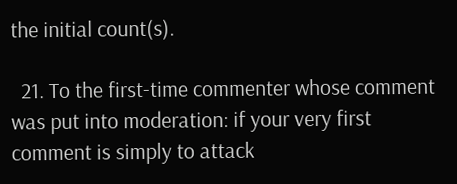the initial count(s).

  21. To the first-time commenter whose comment was put into moderation: if your very first comment is simply to attack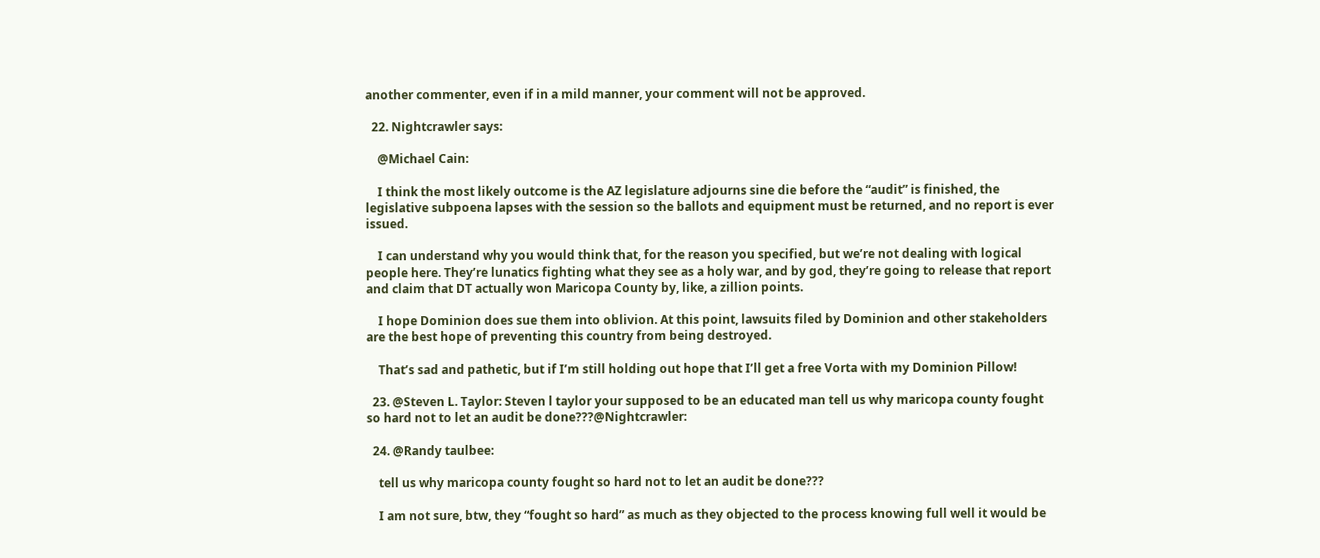another commenter, even if in a mild manner, your comment will not be approved.

  22. Nightcrawler says:

    @Michael Cain:

    I think the most likely outcome is the AZ legislature adjourns sine die before the “audit” is finished, the legislative subpoena lapses with the session so the ballots and equipment must be returned, and no report is ever issued.

    I can understand why you would think that, for the reason you specified, but we’re not dealing with logical people here. They’re lunatics fighting what they see as a holy war, and by god, they’re going to release that report and claim that DT actually won Maricopa County by, like, a zillion points.

    I hope Dominion does sue them into oblivion. At this point, lawsuits filed by Dominion and other stakeholders are the best hope of preventing this country from being destroyed.

    That’s sad and pathetic, but if I’m still holding out hope that I’ll get a free Vorta with my Dominion Pillow!

  23. @Steven L. Taylor: Steven l taylor your supposed to be an educated man tell us why maricopa county fought so hard not to let an audit be done???@Nightcrawler:

  24. @Randy taulbee:

    tell us why maricopa county fought so hard not to let an audit be done???

    I am not sure, btw, they “fought so hard” as much as they objected to the process knowing full well it would be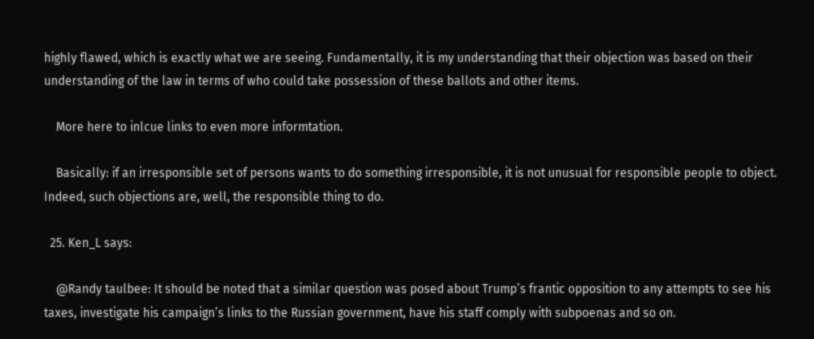highly flawed, which is exactly what we are seeing. Fundamentally, it is my understanding that their objection was based on their understanding of the law in terms of who could take possession of these ballots and other items.

    More here to inlcue links to even more informtation.

    Basically: if an irresponsible set of persons wants to do something irresponsible, it is not unusual for responsible people to object. Indeed, such objections are, well, the responsible thing to do.

  25. Ken_L says:

    @Randy taulbee: It should be noted that a similar question was posed about Trump’s frantic opposition to any attempts to see his taxes, investigate his campaign’s links to the Russian government, have his staff comply with subpoenas and so on.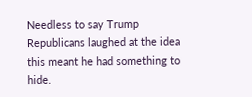Needless to say Trump Republicans laughed at the idea this meant he had something to hide.